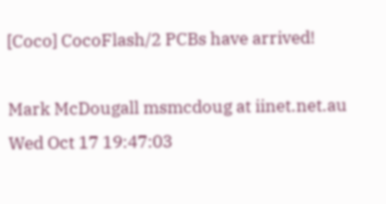[Coco] CocoFlash/2 PCBs have arrived!

Mark McDougall msmcdoug at iinet.net.au
Wed Oct 17 19:47:03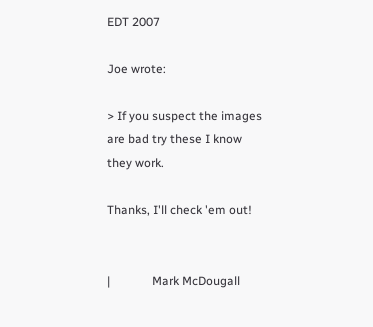EDT 2007

Joe wrote:

> If you suspect the images are bad try these I know they work.

Thanks, I'll check 'em out!


|              Mark McDougall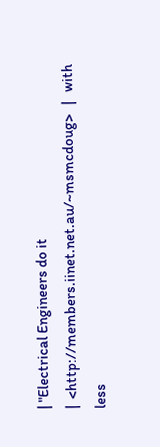| "Electrical Engineers do it
|  <http://members.iinet.net.au/~msmcdoug>   |   with less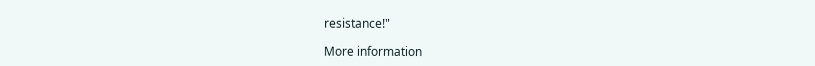resistance!"

More information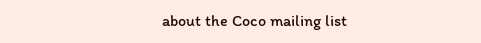about the Coco mailing list